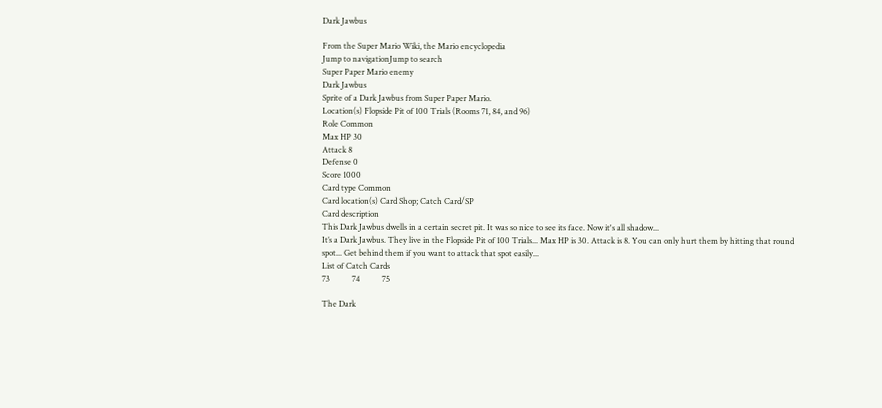Dark Jawbus

From the Super Mario Wiki, the Mario encyclopedia
Jump to navigationJump to search
Super Paper Mario enemy
Dark Jawbus
Sprite of a Dark Jawbus from Super Paper Mario.
Location(s) Flopside Pit of 100 Trials (Rooms 71, 84, and 96)
Role Common
Max HP 30
Attack 8
Defense 0
Score 1000
Card type Common
Card location(s) Card Shop; Catch Card/SP
Card description
This Dark Jawbus dwells in a certain secret pit. It was so nice to see its face. Now it's all shadow...
It’s a Dark Jawbus. They live in the Flopside Pit of 100 Trials... Max HP is 30. Attack is 8. You can only hurt them by hitting that round spot... Get behind them if you want to attack that spot easily...
List of Catch Cards
73           74           75

The Dark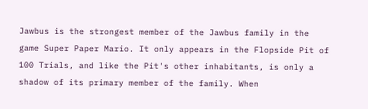Jawbus is the strongest member of the Jawbus family in the game Super Paper Mario. It only appears in the Flopside Pit of 100 Trials, and like the Pit's other inhabitants, is only a shadow of its primary member of the family. When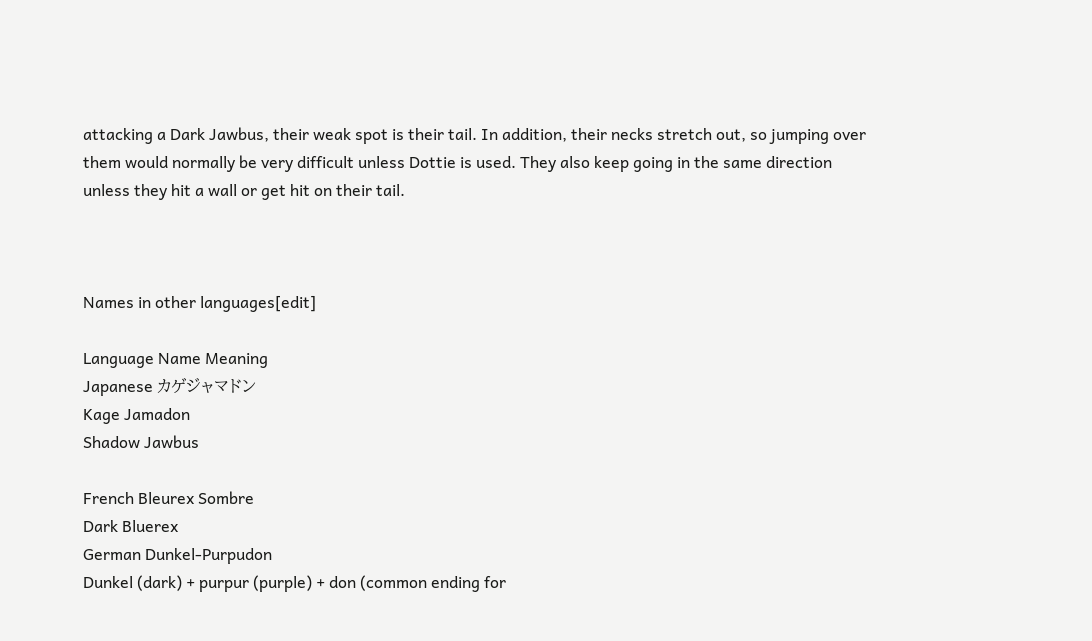attacking a Dark Jawbus, their weak spot is their tail. In addition, their necks stretch out, so jumping over them would normally be very difficult unless Dottie is used. They also keep going in the same direction unless they hit a wall or get hit on their tail.



Names in other languages[edit]

Language Name Meaning
Japanese カゲジャマドン
Kage Jamadon
Shadow Jawbus

French Bleurex Sombre
Dark Bluerex
German Dunkel-Purpudon
Dunkel (dark) + purpur (purple) + don (common ending for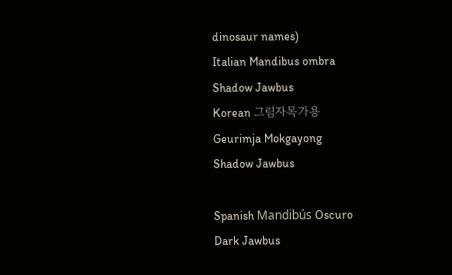dinosaur names)
Italian Mandibus ombra
Shadow Jawbus
Korean 그림자목가용
Geurimja Mokgayong
Shadow Jawbus

Spanish Mandibús Oscuro
Dark Jawbus